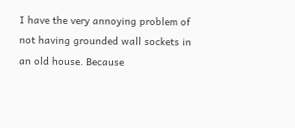I have the very annoying problem of not having grounded wall sockets in an old house. Because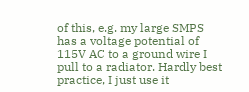of this, e.g. my large SMPS has a voltage potential of 115V AC to a ground wire I pull to a radiator. Hardly best practice, I just use it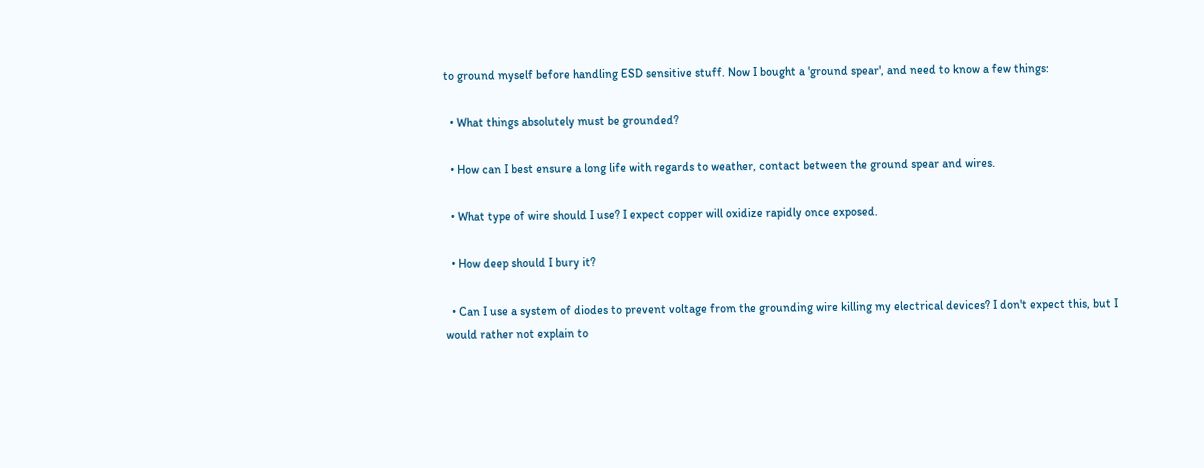to ground myself before handling ESD sensitive stuff. Now I bought a 'ground spear', and need to know a few things:

  • What things absolutely must be grounded?

  • How can I best ensure a long life with regards to weather, contact between the ground spear and wires.

  • What type of wire should I use? I expect copper will oxidize rapidly once exposed.

  • How deep should I bury it?

  • Can I use a system of diodes to prevent voltage from the grounding wire killing my electrical devices? I don't expect this, but I would rather not explain to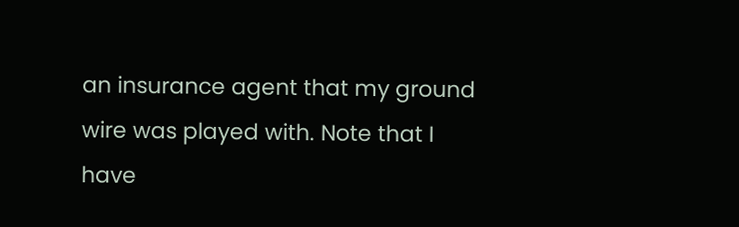an insurance agent that my ground wire was played with. Note that I have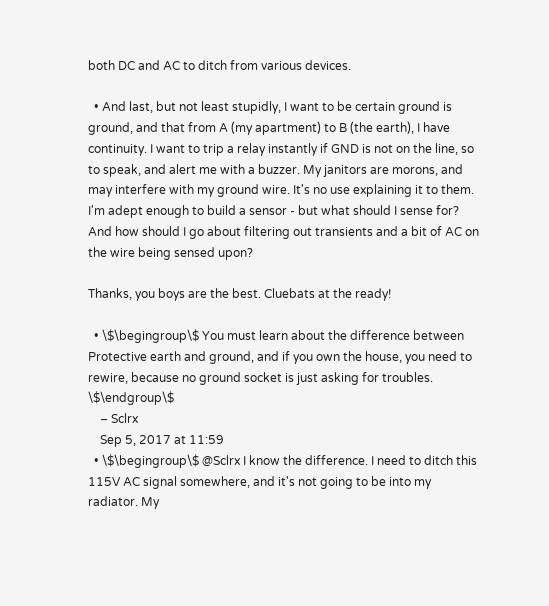both DC and AC to ditch from various devices.

  • And last, but not least stupidly, I want to be certain ground is ground, and that from A (my apartment) to B (the earth), I have continuity. I want to trip a relay instantly if GND is not on the line, so to speak, and alert me with a buzzer. My janitors are morons, and may interfere with my ground wire. It's no use explaining it to them. I'm adept enough to build a sensor - but what should I sense for? And how should I go about filtering out transients and a bit of AC on the wire being sensed upon?

Thanks, you boys are the best. Cluebats at the ready!

  • \$\begingroup\$ You must learn about the difference between Protective earth and ground, and if you own the house, you need to rewire, because no ground socket is just asking for troubles. \$\endgroup\$
    – Sclrx
    Sep 5, 2017 at 11:59
  • \$\begingroup\$ @Sclrx I know the difference. I need to ditch this 115V AC signal somewhere, and it's not going to be into my radiator. My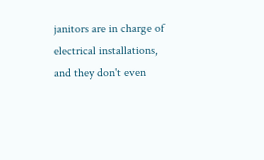janitors are in charge of electrical installations, and they don't even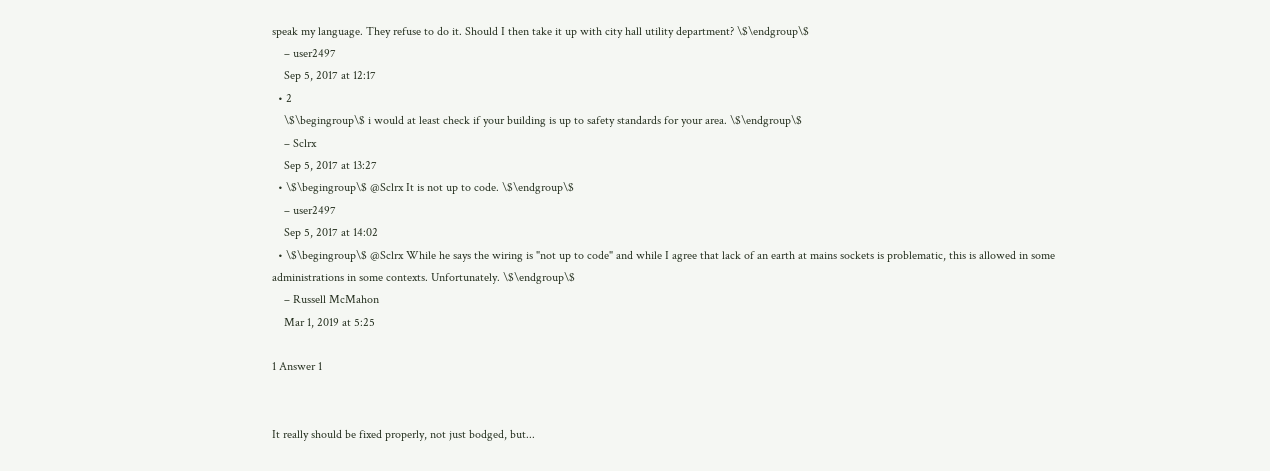speak my language. They refuse to do it. Should I then take it up with city hall utility department? \$\endgroup\$
    – user2497
    Sep 5, 2017 at 12:17
  • 2
    \$\begingroup\$ i would at least check if your building is up to safety standards for your area. \$\endgroup\$
    – Sclrx
    Sep 5, 2017 at 13:27
  • \$\begingroup\$ @Sclrx It is not up to code. \$\endgroup\$
    – user2497
    Sep 5, 2017 at 14:02
  • \$\begingroup\$ @Sclrx While he says the wiring is "not up to code" and while I agree that lack of an earth at mains sockets is problematic, this is allowed in some administrations in some contexts. Unfortunately. \$\endgroup\$
    – Russell McMahon
    Mar 1, 2019 at 5:25

1 Answer 1


It really should be fixed properly, not just bodged, but...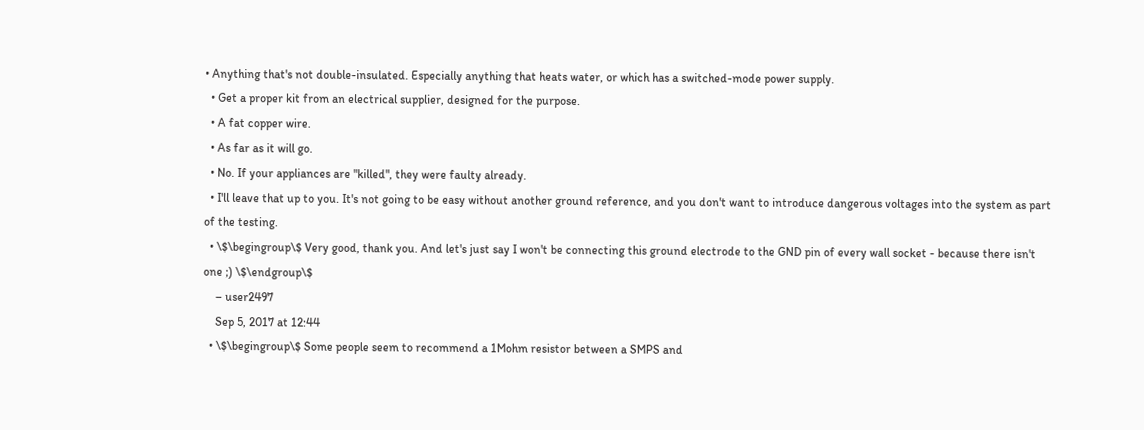• Anything that's not double-insulated. Especially anything that heats water, or which has a switched-mode power supply.
  • Get a proper kit from an electrical supplier, designed for the purpose.
  • A fat copper wire.
  • As far as it will go.
  • No. If your appliances are "killed", they were faulty already.
  • I'll leave that up to you. It's not going to be easy without another ground reference, and you don't want to introduce dangerous voltages into the system as part of the testing.
  • \$\begingroup\$ Very good, thank you. And let's just say I won't be connecting this ground electrode to the GND pin of every wall socket - because there isn't one ;) \$\endgroup\$
    – user2497
    Sep 5, 2017 at 12:44
  • \$\begingroup\$ Some people seem to recommend a 1Mohm resistor between a SMPS and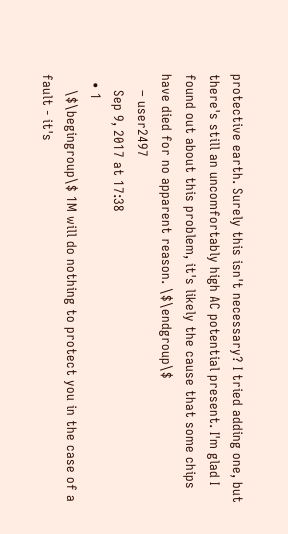protective earth. Surely this isn't necessary? I tried adding one, but there's still an uncomfortably high AC potential present. I'm glad I found out about this problem, it's likely the cause that some chips have died for no apparent reason. \$\endgroup\$
    – user2497
    Sep 9, 2017 at 17:38
  • 1
    \$\begingroup\$ 1M will do nothing to protect you in the case of a fault - it's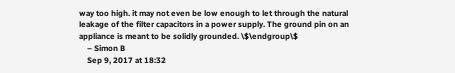way too high. it may not even be low enough to let through the natural leakage of the filter capacitors in a power supply. The ground pin on an appliance is meant to be solidly grounded. \$\endgroup\$
    – Simon B
    Sep 9, 2017 at 18:32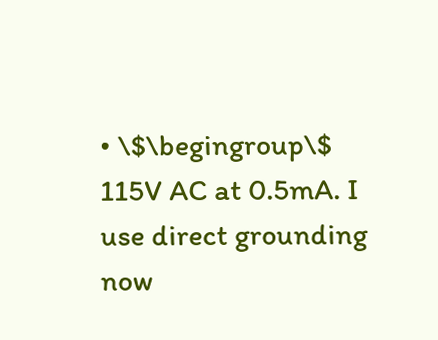• \$\begingroup\$ 115V AC at 0.5mA. I use direct grounding now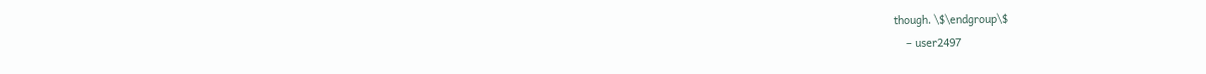though. \$\endgroup\$
    – user2497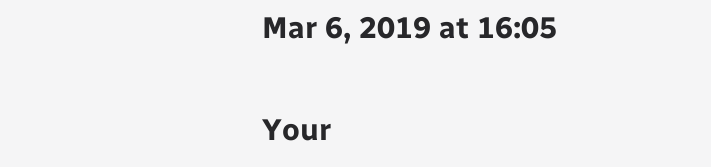Mar 6, 2019 at 16:05

Your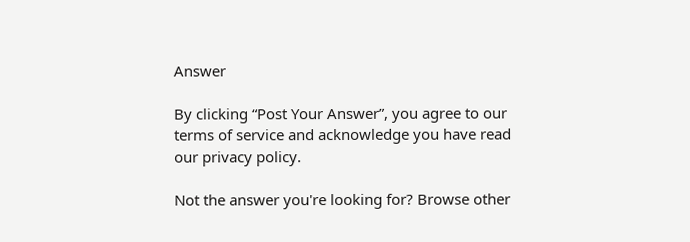Answer

By clicking “Post Your Answer”, you agree to our terms of service and acknowledge you have read our privacy policy.

Not the answer you're looking for? Browse other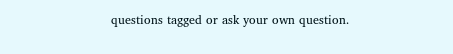questions tagged or ask your own question.